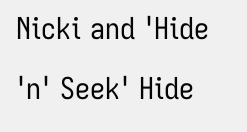Nicki and 'Hide 'n' Seek' Hide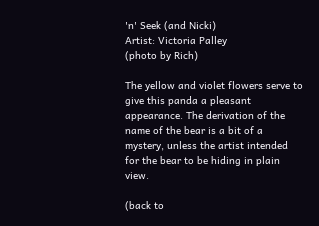'n' Seek (and Nicki)
Artist: Victoria Palley
(photo by Rich)

The yellow and violet flowers serve to give this panda a pleasant appearance. The derivation of the name of the bear is a bit of a mystery, unless the artist intended for the bear to be hiding in plain view.

(back to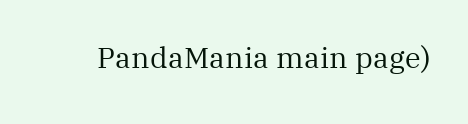PandaMania main page)